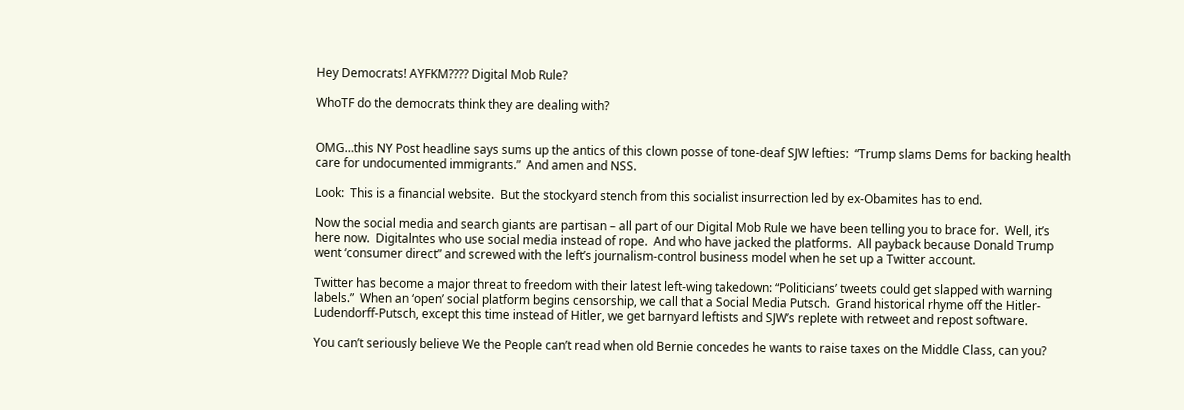Hey Democrats! AYFKM???? Digital Mob Rule?

WhoTF do the democrats think they are dealing with?


OMG…this NY Post headline says sums up the antics of this clown posse of tone-deaf SJW lefties:  “Trump slams Dems for backing health care for undocumented immigrants.”  And amen and NSS.

Look:  This is a financial website.  But the stockyard stench from this socialist insurrection led by ex-Obamites has to end.

Now the social media and search giants are partisan – all part of our Digital Mob Rule we have been telling you to brace for.  Well, it’s here now.  Digitalntes who use social media instead of rope.  And who have jacked the platforms.  All payback because Donald Trump went ‘consumer direct” and screwed with the left’s journalism-control business model when he set up a Twitter account.

Twitter has become a major threat to freedom with their latest left-wing takedown: “Politicians’ tweets could get slapped with warning labels.”  When an ‘open’ social platform begins censorship, we call that a Social Media Putsch.  Grand historical rhyme off the Hitler-Ludendorff-Putsch, except this time instead of Hitler, we get barnyard leftists and SJW’s replete with retweet and repost software.

You can’t seriously believe We the People can’t read when old Bernie concedes he wants to raise taxes on the Middle Class, can you?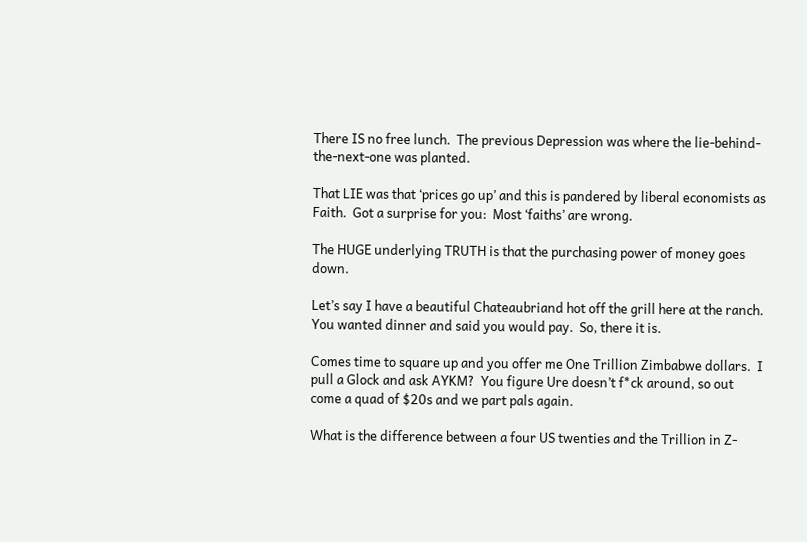There IS no free lunch.  The previous Depression was where the lie-behind-the-next-one was planted.

That LIE was that ‘prices go up’ and this is pandered by liberal economists as Faith.  Got a surprise for you:  Most ‘faiths’ are wrong.

The HUGE underlying TRUTH is that the purchasing power of money goes down.

Let’s say I have a beautiful Chateaubriand hot off the grill here at the ranch.  You wanted dinner and said you would pay.  So, there it is.

Comes time to square up and you offer me One Trillion Zimbabwe dollars.  I pull a Glock and ask AYKM?  You figure Ure doesn’t f*ck around, so out come a quad of $20s and we part pals again.

What is the difference between a four US twenties and the Trillion in Z-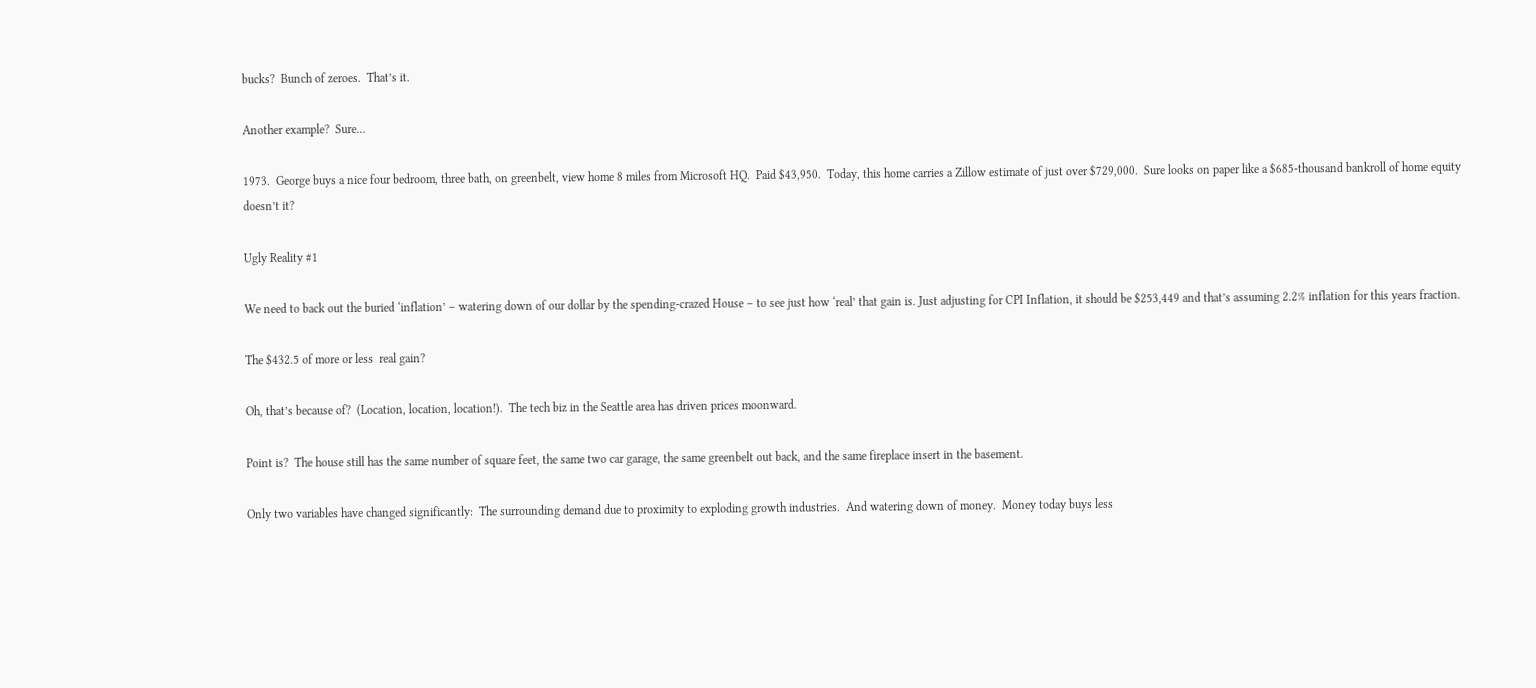bucks?  Bunch of zeroes.  That’s it.

Another example?  Sure…

1973.  George buys a nice four bedroom, three bath, on greenbelt, view home 8 miles from Microsoft HQ.  Paid $43,950.  Today, this home carries a Zillow estimate of just over $729,000.  Sure looks on paper like a $685-thousand bankroll of home equity doesn’t it?

Ugly Reality #1

We need to back out the buried ‘inflation’ – watering down of our dollar by the spending-crazed House – to see just how ‘real’ that gain is. Just adjusting for CPI Inflation, it should be $253,449 and that’s assuming 2.2% inflation for this years fraction.

The $432.5 of more or less  real gain?

Oh, that’s because of?  (Location, location, location!).  The tech biz in the Seattle area has driven prices moonward.

Point is?  The house still has the same number of square feet, the same two car garage, the same greenbelt out back, and the same fireplace insert in the basement.

Only two variables have changed significantly:  The surrounding demand due to proximity to exploding growth industries.  And watering down of money.  Money today buys less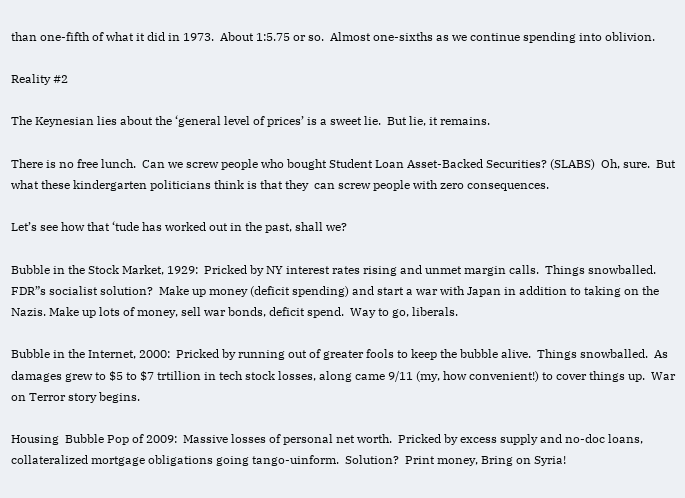than one-fifth of what it did in 1973.  About 1:5.75 or so.  Almost one-sixths as we continue spending into oblivion.

Reality #2

The Keynesian lies about the ‘general level of prices’ is a sweet lie.  But lie, it remains.

There is no free lunch.  Can we screw people who bought Student Loan Asset-Backed Securities? (SLABS)  Oh, sure.  But what these kindergarten politicians think is that they  can screw people with zero consequences.

Let’s see how that ‘tude has worked out in the past, shall we?

Bubble in the Stock Market, 1929:  Pricked by NY interest rates rising and unmet margin calls.  Things snowballed.  FDR”s socialist solution?  Make up money (deficit spending) and start a war with Japan in addition to taking on the Nazis. Make up lots of money, sell war bonds, deficit spend.  Way to go, liberals.

Bubble in the Internet, 2000:  Pricked by running out of greater fools to keep the bubble alive.  Things snowballed.  As damages grew to $5 to $7 trtillion in tech stock losses, along came 9/11 (my, how convenient!) to cover things up.  War on Terror story begins.

Housing  Bubble Pop of 2009:  Massive losses of personal net worth.  Pricked by excess supply and no-doc loans, collateralized mortgage obligations going tango-uinform.  Solution?  Print money, Bring on Syria!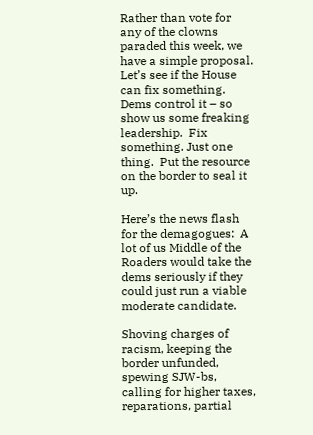Rather than vote for any of the clowns paraded this week, we have a simple proposal.  Let’s see if the House can fix something.  Dems control it – so show us some freaking leadership.  Fix something. Just one thing.  Put the resource on the border to seal it up.

Here’s the news flash for the demagogues:  A lot of us Middle of the Roaders would take the dems seriously if they could just run a viable moderate candidate.

Shoving charges of racism, keeping the border unfunded, spewing SJW-bs, calling for higher taxes, reparations, partial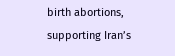birth abortions, supporting Iran’s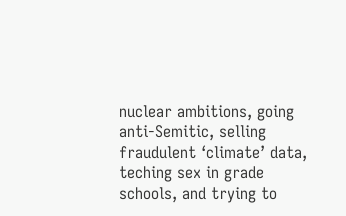nuclear ambitions, going anti-Semitic, selling fraudulent ‘climate’ data, teching sex in grade schools, and trying to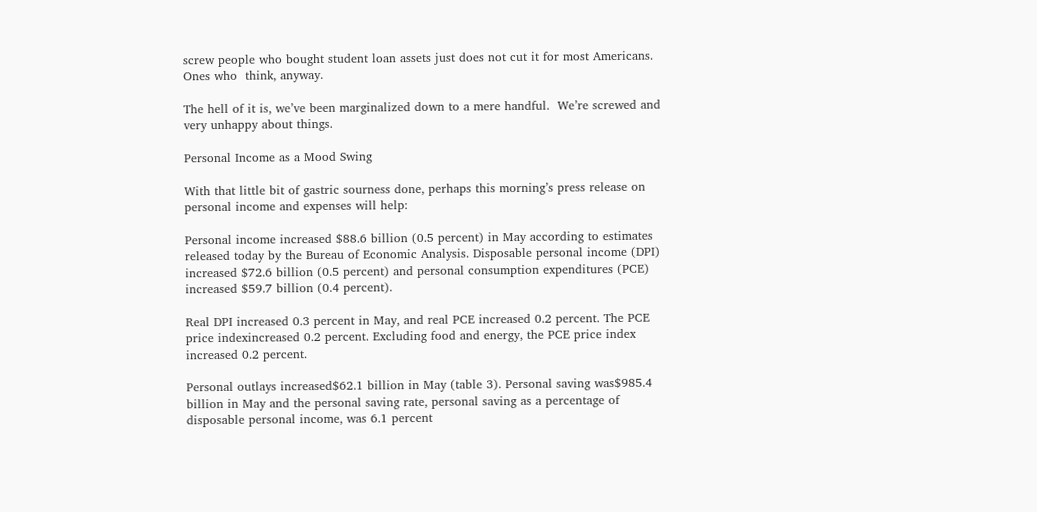screw people who bought student loan assets just does not cut it for most Americans.   Ones who  think, anyway.

The hell of it is, we’ve been marginalized down to a mere handful.  We’re screwed and very unhappy about things.

Personal Income as a Mood Swing

With that little bit of gastric sourness done, perhaps this morning’s press release on personal income and expenses will help:

Personal income increased $88.6 billion (0.5 percent) in May according to estimates released today by the Bureau of Economic Analysis. Disposable personal income (DPI) increased $72.6 billion (0.5 percent) and personal consumption expenditures (PCE) increased $59.7 billion (0.4 percent).

Real DPI increased 0.3 percent in May, and real PCE increased 0.2 percent. The PCE price indexincreased 0.2 percent. Excluding food and energy, the PCE price index increased 0.2 percent.

Personal outlays increased$62.1 billion in May (table 3). Personal saving was$985.4 billion in May and the personal saving rate, personal saving as a percentage of disposable personal income, was 6.1 percent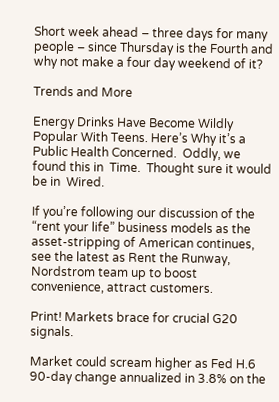Short week ahead – three days for many people – since Thursday is the Fourth and why not make a four day weekend of it?

Trends and More

Energy Drinks Have Become Wildly Popular With Teens. Here’s Why it’s a Public Health Concerned.  Oddly, we found this in  Time.  Thought sure it would be in  Wired.

If you’re following our discussion of the “rent your life” business models as the asset-stripping of American continues, see the latest as Rent the Runway, Nordstrom team up to boost convenience, attract customers.

Print! Markets brace for crucial G20 signals.

Market could scream higher as Fed H.6 90-day change annualized in 3.8% on the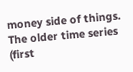money side of things.  The older time series (first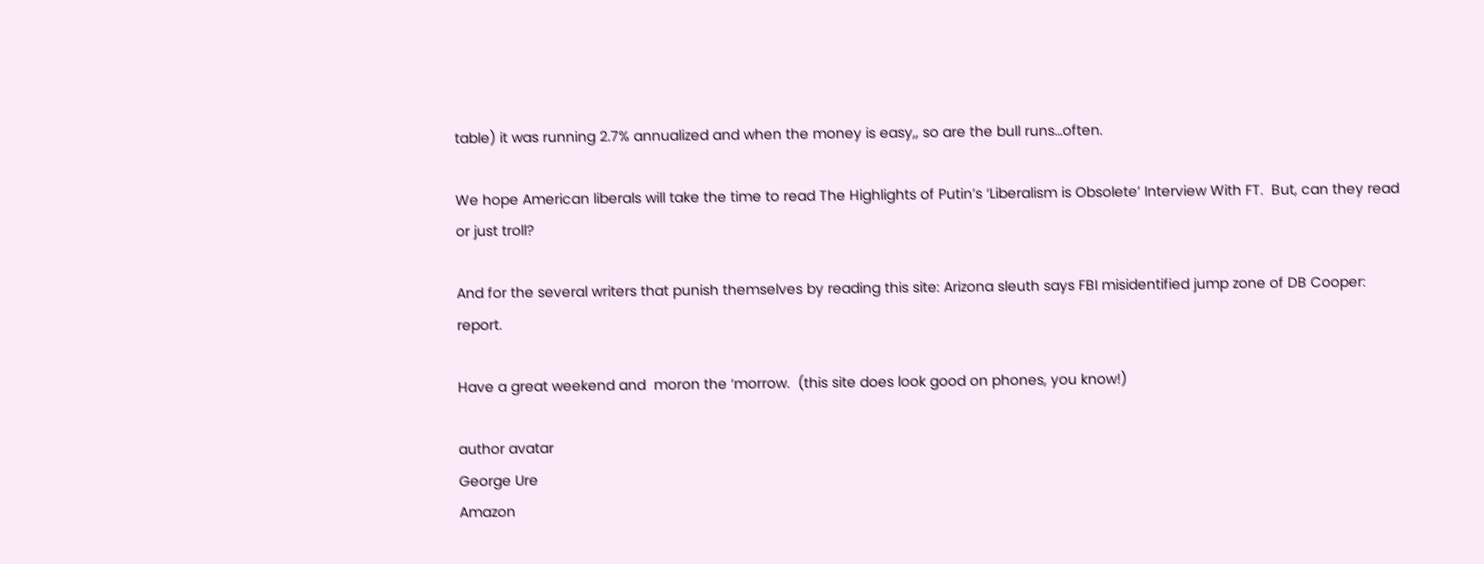table) it was running 2.7% annualized and when the money is easy,, so are the bull runs…often.

We hope American liberals will take the time to read The Highlights of Putin’s ‘Liberalism is Obsolete’ Interview With FT.  But, can they read or just troll?

And for the several writers that punish themselves by reading this site: Arizona sleuth says FBI misidentified jump zone of DB Cooper: report.

Have a great weekend and  moron the ‘morrow.  (this site does look good on phones, you know!)

author avatar
George Ure
Amazon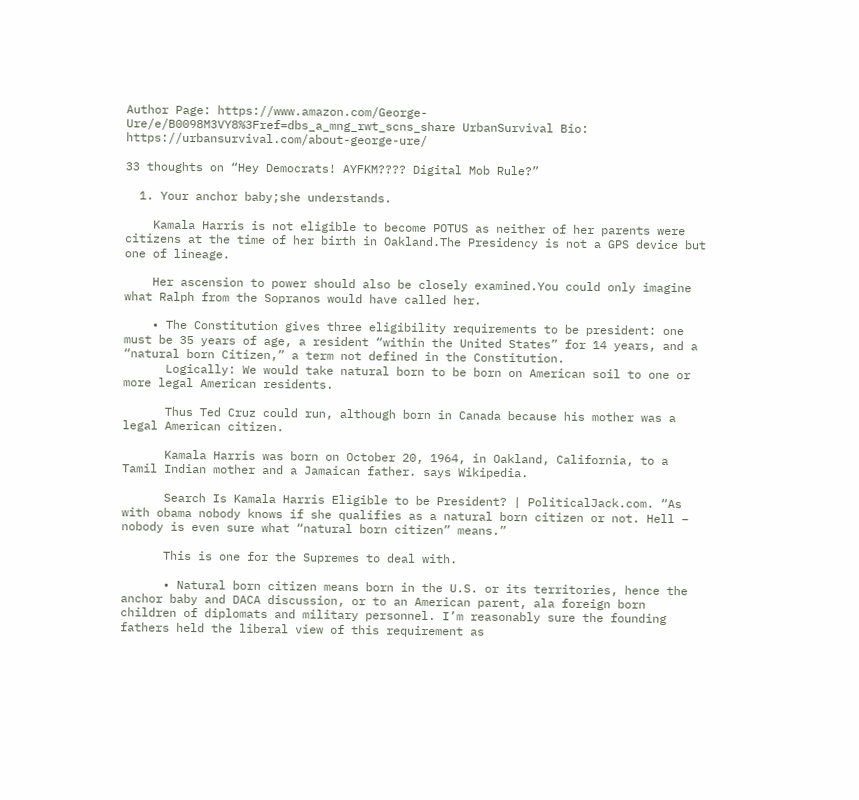Author Page: https://www.amazon.com/George-Ure/e/B0098M3VY8%3Fref=dbs_a_mng_rwt_scns_share UrbanSurvival Bio: https://urbansurvival.com/about-george-ure/

33 thoughts on “Hey Democrats! AYFKM???? Digital Mob Rule?”

  1. Your anchor baby;she understands.

    Kamala Harris is not eligible to become POTUS as neither of her parents were citizens at the time of her birth in Oakland.The Presidency is not a GPS device but one of lineage.

    Her ascension to power should also be closely examined.You could only imagine what Ralph from the Sopranos would have called her.

    • The Constitution gives three eligibility requirements to be president: one must be 35 years of age, a resident “within the United States” for 14 years, and a “natural born Citizen,” a term not defined in the Constitution.
      Logically: We would take natural born to be born on American soil to one or more legal American residents.

      Thus Ted Cruz could run, although born in Canada because his mother was a legal American citizen.

      Kamala Harris was born on October 20, 1964, in Oakland, California, to a Tamil Indian mother and a Jamaican father. says Wikipedia.

      Search Is Kamala Harris Eligible to be President? | PoliticalJack.com. “As with obama nobody knows if she qualifies as a natural born citizen or not. Hell – nobody is even sure what “natural born citizen” means.”

      This is one for the Supremes to deal with.

      • Natural born citizen means born in the U.S. or its territories, hence the anchor baby and DACA discussion, or to an American parent, ala foreign born children of diplomats and military personnel. I’m reasonably sure the founding fathers held the liberal view of this requirement as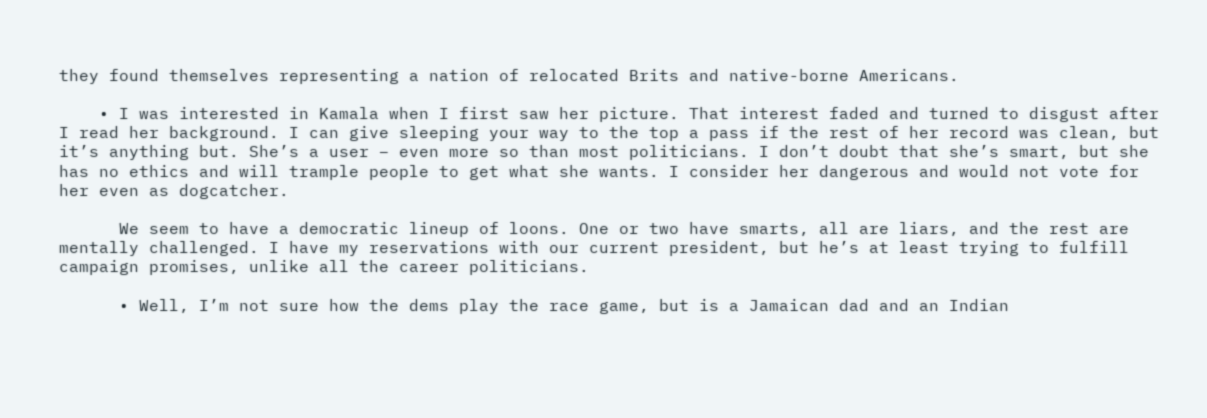they found themselves representing a nation of relocated Brits and native-borne Americans.

    • I was interested in Kamala when I first saw her picture. That interest faded and turned to disgust after I read her background. I can give sleeping your way to the top a pass if the rest of her record was clean, but it’s anything but. She’s a user – even more so than most politicians. I don’t doubt that she’s smart, but she has no ethics and will trample people to get what she wants. I consider her dangerous and would not vote for her even as dogcatcher.

      We seem to have a democratic lineup of loons. One or two have smarts, all are liars, and the rest are mentally challenged. I have my reservations with our current president, but he’s at least trying to fulfill campaign promises, unlike all the career politicians.

      • Well, I’m not sure how the dems play the race game, but is a Jamaican dad and an Indian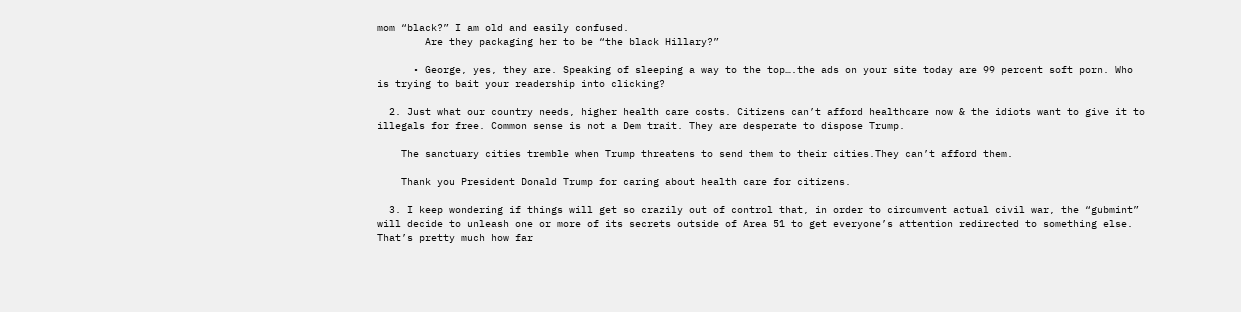mom “black?” I am old and easily confused.
        Are they packaging her to be “the black Hillary?”

      • George, yes, they are. Speaking of sleeping a way to the top….the ads on your site today are 99 percent soft porn. Who is trying to bait your readership into clicking?

  2. Just what our country needs, higher health care costs. Citizens can’t afford healthcare now & the idiots want to give it to illegals for free. Common sense is not a Dem trait. They are desperate to dispose Trump.

    The sanctuary cities tremble when Trump threatens to send them to their cities.They can’t afford them.

    Thank you President Donald Trump for caring about health care for citizens.

  3. I keep wondering if things will get so crazily out of control that, in order to circumvent actual civil war, the “gubmint” will decide to unleash one or more of its secrets outside of Area 51 to get everyone’s attention redirected to something else. That’s pretty much how far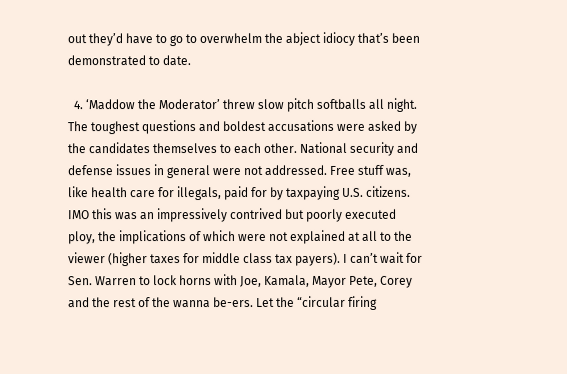out they’d have to go to overwhelm the abject idiocy that’s been demonstrated to date.

  4. ‘Maddow the Moderator’ threw slow pitch softballs all night. The toughest questions and boldest accusations were asked by the candidates themselves to each other. National security and defense issues in general were not addressed. Free stuff was, like health care for illegals, paid for by taxpaying U.S. citizens. IMO this was an impressively contrived but poorly executed ploy, the implications of which were not explained at all to the viewer (higher taxes for middle class tax payers). I can’t wait for Sen. Warren to lock horns with Joe, Kamala, Mayor Pete, Corey and the rest of the wanna be-ers. Let the “circular firing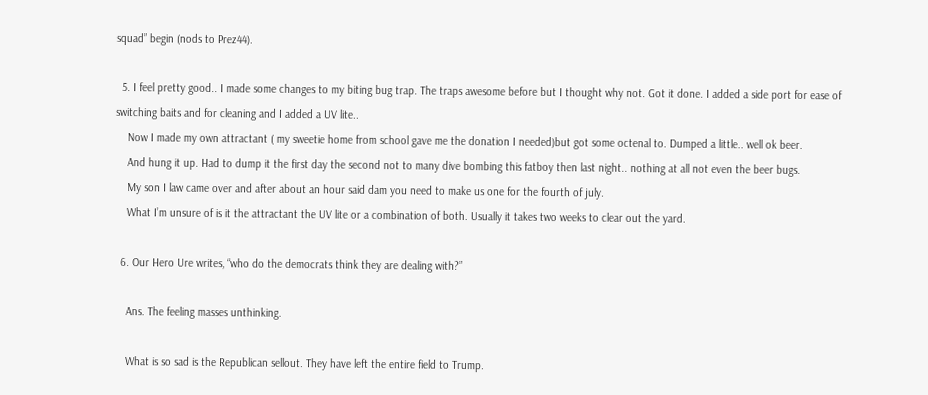squad” begin (nods to Prez44).

  5. I feel pretty good.. I made some changes to my biting bug trap. The traps awesome before but I thought why not. Got it done. I added a side port for ease of switching baits and for cleaning and I added a UV lite..
    Now I made my own attractant ( my sweetie home from school gave me the donation I needed)but got some octenal to. Dumped a little.. well ok beer.
    And hung it up. Had to dump it the first day the second not to many dive bombing this fatboy then last night.. nothing at all not even the beer bugs.
    My son I law came over and after about an hour said dam you need to make us one for the fourth of july.
    What I’m unsure of is it the attractant the UV lite or a combination of both. Usually it takes two weeks to clear out the yard.

  6. Our Hero Ure writes, “who do the democrats think they are dealing with?”

    Ans. The feeling masses unthinking.

    What is so sad is the Republican sellout. They have left the entire field to Trump.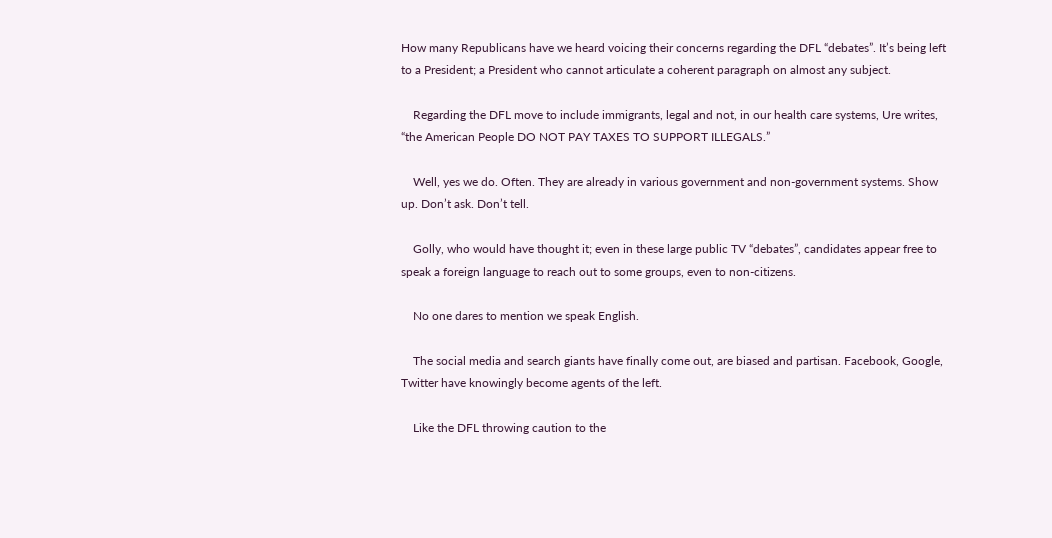How many Republicans have we heard voicing their concerns regarding the DFL “debates”. It’s being left to a President; a President who cannot articulate a coherent paragraph on almost any subject.

    Regarding the DFL move to include immigrants, legal and not, in our health care systems, Ure writes, “the American People DO NOT PAY TAXES TO SUPPORT ILLEGALS.”

    Well, yes we do. Often. They are already in various government and non-government systems. Show up. Don’t ask. Don’t tell.

    Golly, who would have thought it; even in these large public TV “debates”, candidates appear free to speak a foreign language to reach out to some groups, even to non-citizens.

    No one dares to mention we speak English.

    The social media and search giants have finally come out, are biased and partisan. Facebook, Google, Twitter have knowingly become agents of the left.

    Like the DFL throwing caution to the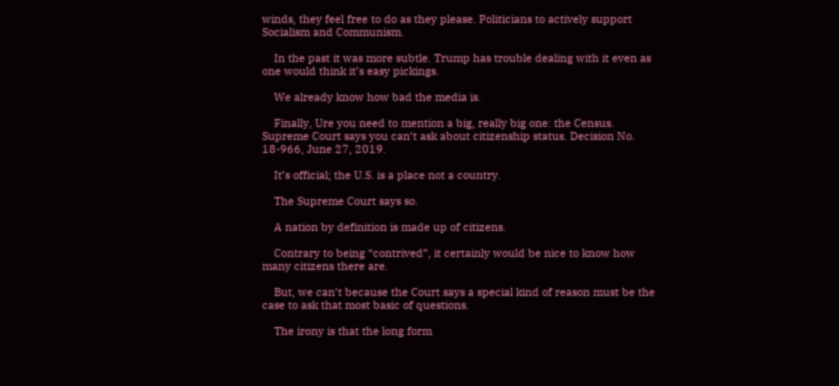winds, they feel free to do as they please. Politicians to actively support Socialism and Communism.

    In the past it was more subtle. Trump has trouble dealing with it even as one would think it’s easy pickings.

    We already know how bad the media is.

    Finally, Ure you need to mention a big, really big one: the Census. Supreme Court says you can’t ask about citizenship status. Decision No. 18-966, June 27, 2019.

    It’s official; the U.S. is a place not a country.

    The Supreme Court says so.

    A nation by definition is made up of citizens.

    Contrary to being “contrived”, it certainly would be nice to know how many citizens there are.

    But, we can’t because the Court says a special kind of reason must be the case to ask that most basic of questions.

    The irony is that the long form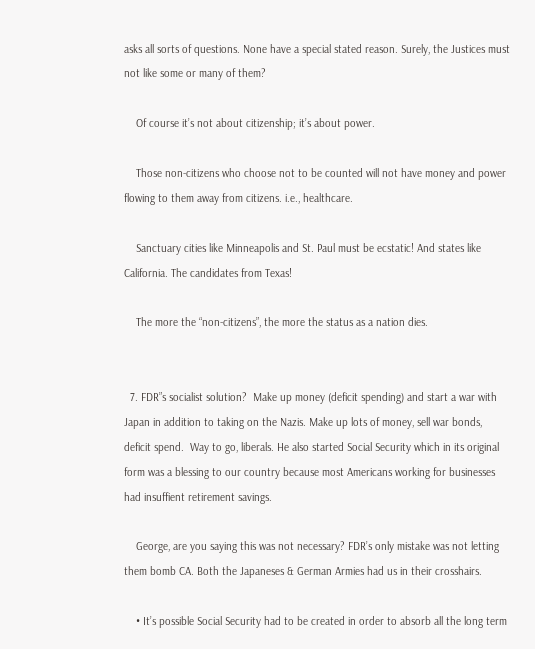asks all sorts of questions. None have a special stated reason. Surely, the Justices must not like some or many of them?

    Of course it’s not about citizenship; it’s about power.

    Those non-citizens who choose not to be counted will not have money and power flowing to them away from citizens. i.e., healthcare.

    Sanctuary cities like Minneapolis and St. Paul must be ecstatic! And states like California. The candidates from Texas!

    The more the “non-citizens”, the more the status as a nation dies.


  7. FDR”s socialist solution?  Make up money (deficit spending) and start a war with Japan in addition to taking on the Nazis. Make up lots of money, sell war bonds, deficit spend.  Way to go, liberals. He also started Social Security which in its original form was a blessing to our country because most Americans working for businesses had insuffient retirement savings.

    George, are you saying this was not necessary? FDR’s only mistake was not letting them bomb CA. Both the Japaneses & German Armies had us in their crosshairs.

    • It’s possible Social Security had to be created in order to absorb all the long term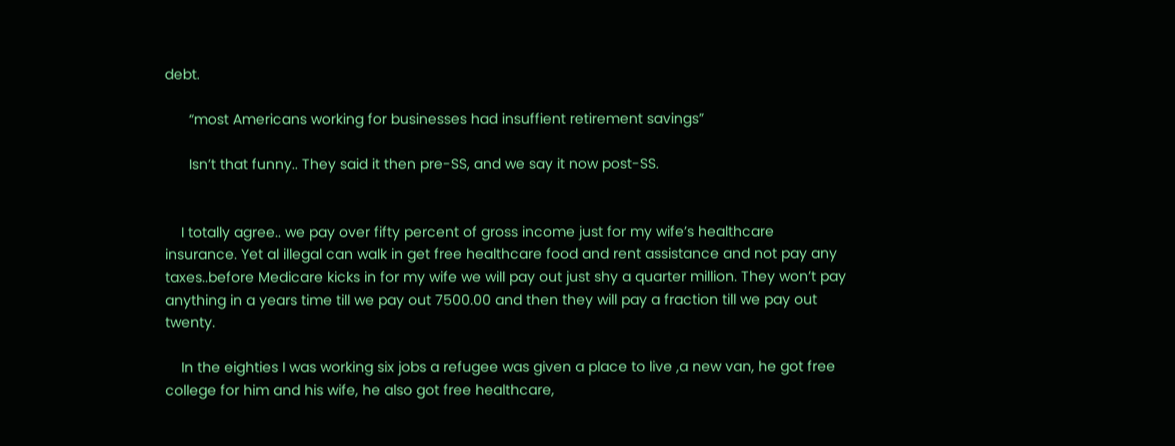debt.

      “most Americans working for businesses had insuffient retirement savings”

      Isn’t that funny.. They said it then pre-SS, and we say it now post-SS.


    I totally agree.. we pay over fifty percent of gross income just for my wife’s healthcare insurance. Yet al illegal can walk in get free healthcare food and rent assistance and not pay any taxes..before Medicare kicks in for my wife we will pay out just shy a quarter million. They won’t pay anything in a years time till we pay out 7500.00 and then they will pay a fraction till we pay out twenty.

    In the eighties I was working six jobs a refugee was given a place to live ,a new van, he got free college for him and his wife, he also got free healthcare,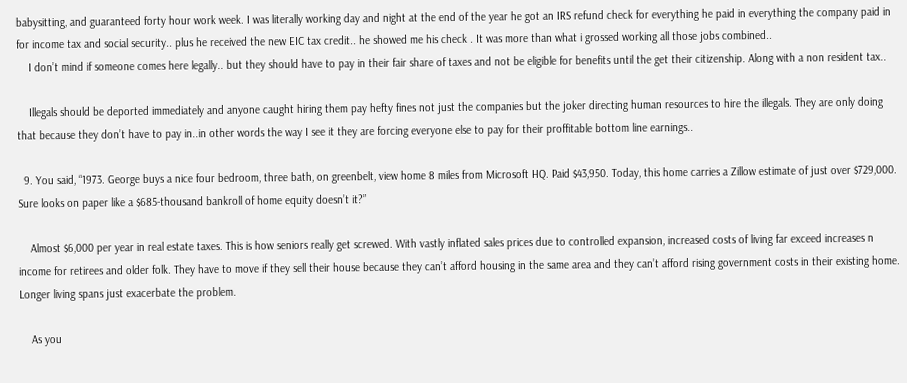babysitting, and guaranteed forty hour work week. I was literally working day and night at the end of the year he got an IRS refund check for everything he paid in everything the company paid in for income tax and social security.. plus he received the new EIC tax credit.. he showed me his check . It was more than what i grossed working all those jobs combined..
    I don’t mind if someone comes here legally.. but they should have to pay in their fair share of taxes and not be eligible for benefits until the get their citizenship. Along with a non resident tax..

    Illegals should be deported immediately and anyone caught hiring them pay hefty fines not just the companies but the joker directing human resources to hire the illegals. They are only doing that because they don’t have to pay in..in other words the way I see it they are forcing everyone else to pay for their proffitable bottom line earnings..

  9. You said, “1973. George buys a nice four bedroom, three bath, on greenbelt, view home 8 miles from Microsoft HQ. Paid $43,950. Today, this home carries a Zillow estimate of just over $729,000. Sure looks on paper like a $685-thousand bankroll of home equity doesn’t it?”

    Almost $6,000 per year in real estate taxes. This is how seniors really get screwed. With vastly inflated sales prices due to controlled expansion, increased costs of living far exceed increases n income for retirees and older folk. They have to move if they sell their house because they can’t afford housing in the same area and they can’t afford rising government costs in their existing home. Longer living spans just exacerbate the problem.

    As you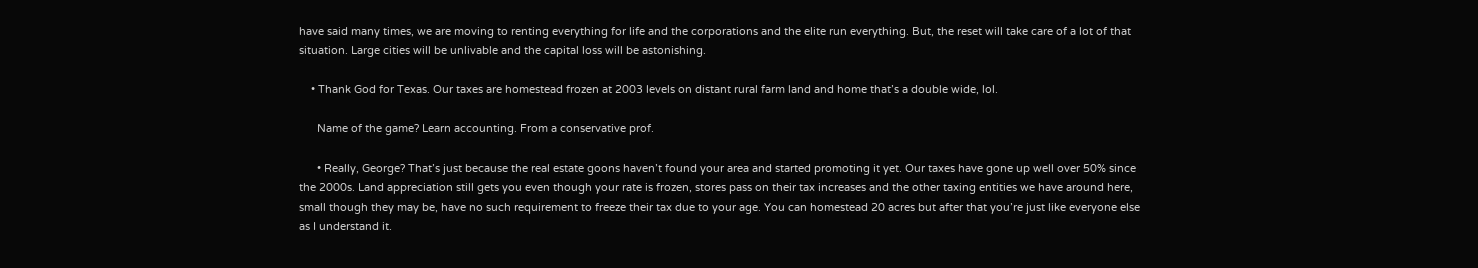have said many times, we are moving to renting everything for life and the corporations and the elite run everything. But, the reset will take care of a lot of that situation. Large cities will be unlivable and the capital loss will be astonishing.

    • Thank God for Texas. Our taxes are homestead frozen at 2003 levels on distant rural farm land and home that’s a double wide, lol.

      Name of the game? Learn accounting. From a conservative prof.

      • Really, George? That’s just because the real estate goons haven’t found your area and started promoting it yet. Our taxes have gone up well over 50% since the 2000s. Land appreciation still gets you even though your rate is frozen, stores pass on their tax increases and the other taxing entities we have around here, small though they may be, have no such requirement to freeze their tax due to your age. You can homestead 20 acres but after that you’re just like everyone else as I understand it.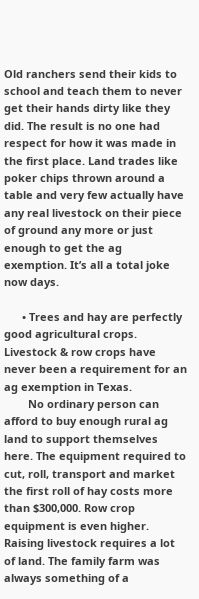Old ranchers send their kids to school and teach them to never get their hands dirty like they did. The result is no one had respect for how it was made in the first place. Land trades like poker chips thrown around a table and very few actually have any real livestock on their piece of ground any more or just enough to get the ag exemption. It’s all a total joke now days.

      • Trees and hay are perfectly good agricultural crops. Livestock & row crops have never been a requirement for an ag exemption in Texas.
        No ordinary person can afford to buy enough rural ag land to support themselves here. The equipment required to cut, roll, transport and market the first roll of hay costs more than $300,000. Row crop equipment is even higher. Raising livestock requires a lot of land. The family farm was always something of a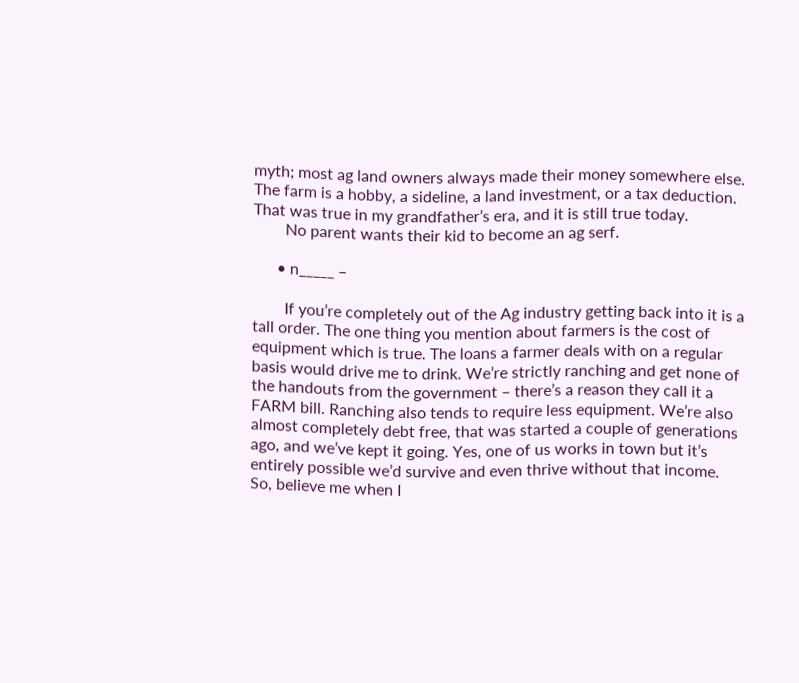myth; most ag land owners always made their money somewhere else. The farm is a hobby, a sideline, a land investment, or a tax deduction. That was true in my grandfather’s era, and it is still true today.
        No parent wants their kid to become an ag serf.

      • n_____ –

        If you’re completely out of the Ag industry getting back into it is a tall order. The one thing you mention about farmers is the cost of equipment which is true. The loans a farmer deals with on a regular basis would drive me to drink. We’re strictly ranching and get none of the handouts from the government – there’s a reason they call it a FARM bill. Ranching also tends to require less equipment. We’re also almost completely debt free, that was started a couple of generations ago, and we’ve kept it going. Yes, one of us works in town but it’s entirely possible we’d survive and even thrive without that income. So, believe me when I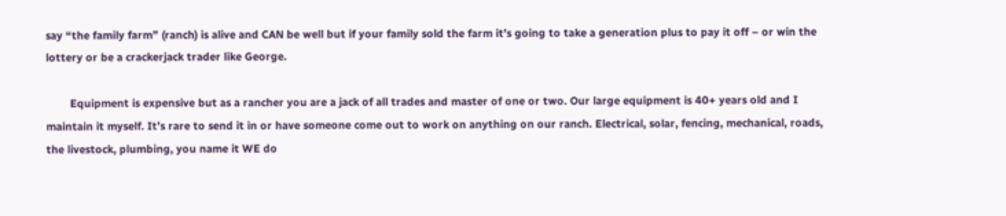say “the family farm” (ranch) is alive and CAN be well but if your family sold the farm it’s going to take a generation plus to pay it off – or win the lottery or be a crackerjack trader like George.

        Equipment is expensive but as a rancher you are a jack of all trades and master of one or two. Our large equipment is 40+ years old and I maintain it myself. It’s rare to send it in or have someone come out to work on anything on our ranch. Electrical, solar, fencing, mechanical, roads, the livestock, plumbing, you name it WE do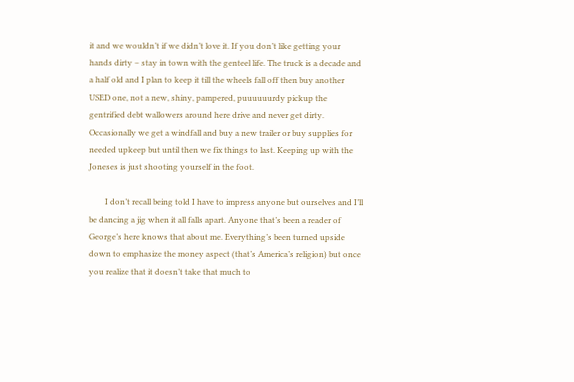it and we wouldn’t if we didn’t love it. If you don’t like getting your hands dirty – stay in town with the genteel life. The truck is a decade and a half old and I plan to keep it till the wheels fall off then buy another USED one, not a new, shiny, pampered, puuuuuurdy pickup the gentrified debt wallowers around here drive and never get dirty. Occasionally we get a windfall and buy a new trailer or buy supplies for needed upkeep but until then we fix things to last. Keeping up with the Joneses is just shooting yourself in the foot.

        I don’t recall being told I have to impress anyone but ourselves and I’ll be dancing a jig when it all falls apart. Anyone that’s been a reader of George’s here knows that about me. Everything’s been turned upside down to emphasize the money aspect (that’s America’s religion) but once you realize that it doesn’t take that much to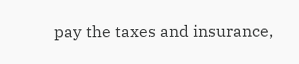pay the taxes and insurance,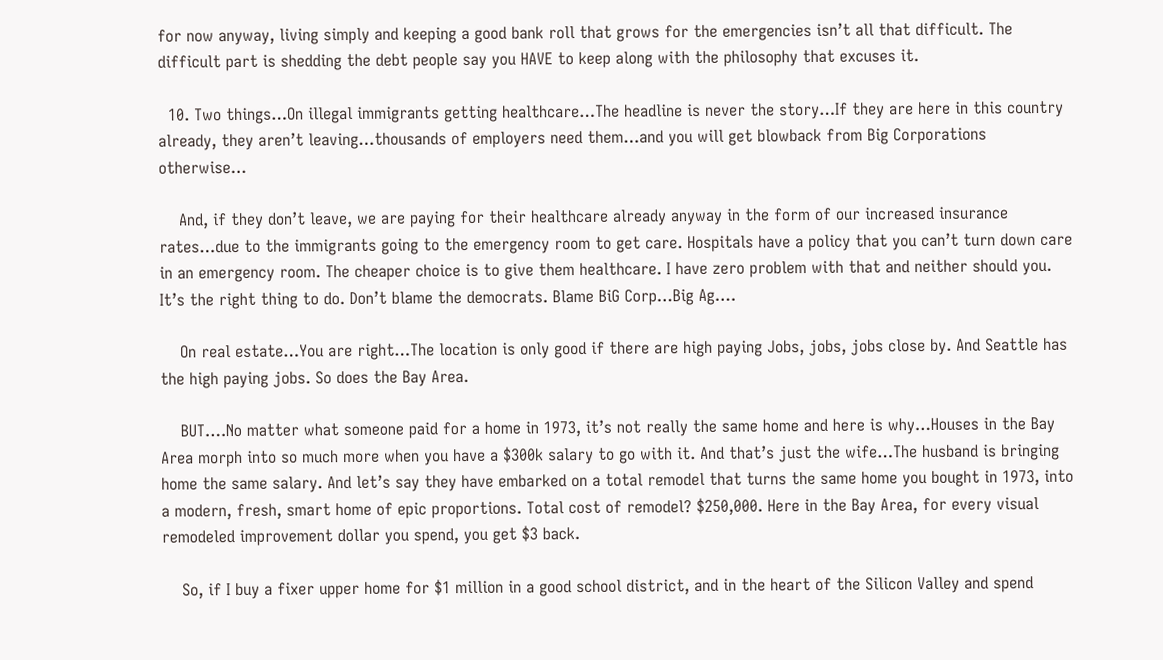for now anyway, living simply and keeping a good bank roll that grows for the emergencies isn’t all that difficult. The difficult part is shedding the debt people say you HAVE to keep along with the philosophy that excuses it.

  10. Two things…On illegal immigrants getting healthcare…The headline is never the story…If they are here in this country already, they aren’t leaving…thousands of employers need them…and you will get blowback from Big Corporations otherwise…

    And, if they don’t leave, we are paying for their healthcare already anyway in the form of our increased insurance rates…due to the immigrants going to the emergency room to get care. Hospitals have a policy that you can’t turn down care in an emergency room. The cheaper choice is to give them healthcare. I have zero problem with that and neither should you. It’s the right thing to do. Don’t blame the democrats. Blame BiG Corp…Big Ag….

    On real estate…You are right…The location is only good if there are high paying Jobs, jobs, jobs close by. And Seattle has the high paying jobs. So does the Bay Area.

    BUT….No matter what someone paid for a home in 1973, it’s not really the same home and here is why…Houses in the Bay Area morph into so much more when you have a $300k salary to go with it. And that’s just the wife…The husband is bringing home the same salary. And let’s say they have embarked on a total remodel that turns the same home you bought in 1973, into a modern, fresh, smart home of epic proportions. Total cost of remodel? $250,000. Here in the Bay Area, for every visual remodeled improvement dollar you spend, you get $3 back.

    So, if I buy a fixer upper home for $1 million in a good school district, and in the heart of the Silicon Valley and spend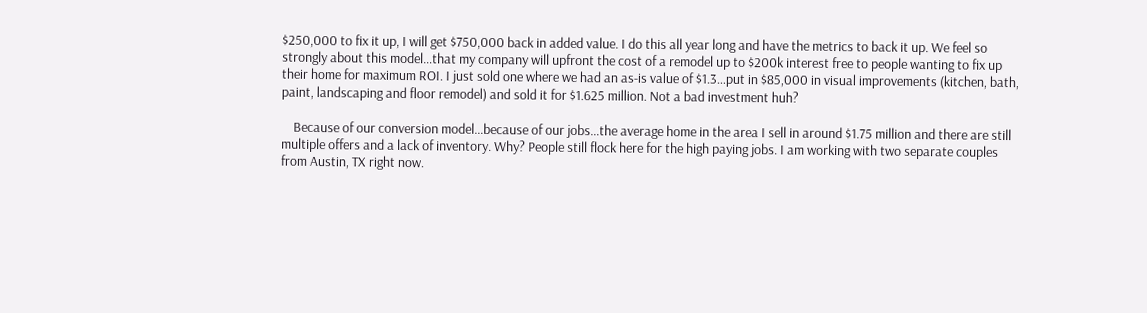$250,000 to fix it up, I will get $750,000 back in added value. I do this all year long and have the metrics to back it up. We feel so strongly about this model…that my company will upfront the cost of a remodel up to $200k interest free to people wanting to fix up their home for maximum ROI. I just sold one where we had an as-is value of $1.3…put in $85,000 in visual improvements (kitchen, bath, paint, landscaping and floor remodel) and sold it for $1.625 million. Not a bad investment huh?

    Because of our conversion model…because of our jobs…the average home in the area I sell in around $1.75 million and there are still multiple offers and a lack of inventory. Why? People still flock here for the high paying jobs. I am working with two separate couples from Austin, TX right now.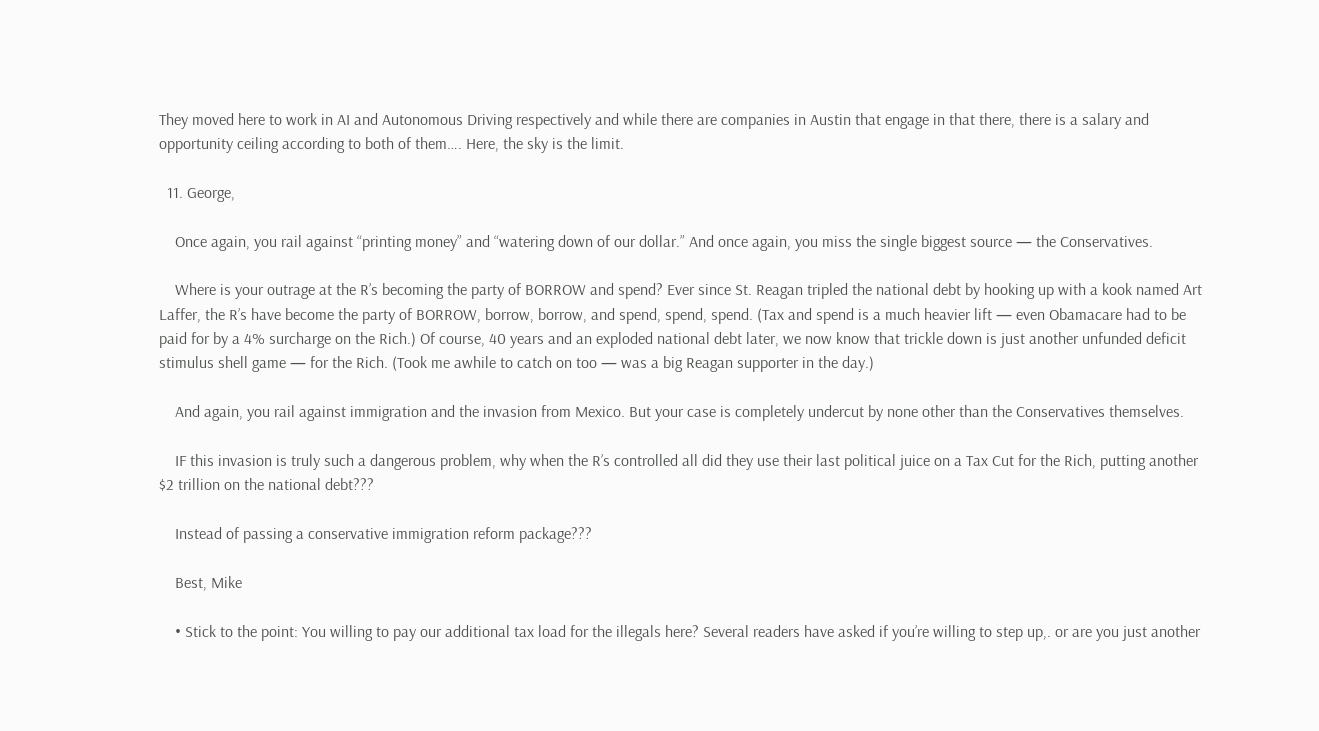They moved here to work in AI and Autonomous Driving respectively and while there are companies in Austin that engage in that there, there is a salary and opportunity ceiling according to both of them…. Here, the sky is the limit.

  11. George,

    Once again, you rail against “printing money” and “watering down of our dollar.” And once again, you miss the single biggest source — the Conservatives.

    Where is your outrage at the R’s becoming the party of BORROW and spend? Ever since St. Reagan tripled the national debt by hooking up with a kook named Art Laffer, the R’s have become the party of BORROW, borrow, borrow, and spend, spend, spend. (Tax and spend is a much heavier lift — even Obamacare had to be paid for by a 4% surcharge on the Rich.) Of course, 40 years and an exploded national debt later, we now know that trickle down is just another unfunded deficit stimulus shell game — for the Rich. (Took me awhile to catch on too — was a big Reagan supporter in the day.)

    And again, you rail against immigration and the invasion from Mexico. But your case is completely undercut by none other than the Conservatives themselves.

    IF this invasion is truly such a dangerous problem, why when the R’s controlled all did they use their last political juice on a Tax Cut for the Rich, putting another $2 trillion on the national debt???

    Instead of passing a conservative immigration reform package???

    Best, Mike

    • Stick to the point: You willing to pay our additional tax load for the illegals here? Several readers have asked if you’re willing to step up,. or are you just another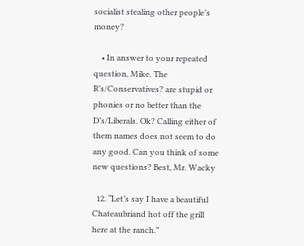socialist stealing other people’s money?

    • In answer to your repeated question, Mike. The R’s/Conservatives? are stupid or phonies or no better than the D’s/Liberals. Ok? Calling either of them names does not seem to do any good. Can you think of some new questions? Best, Mr. Wacky

  12. “Let’s say I have a beautiful Chateaubriand hot off the grill here at the ranch.”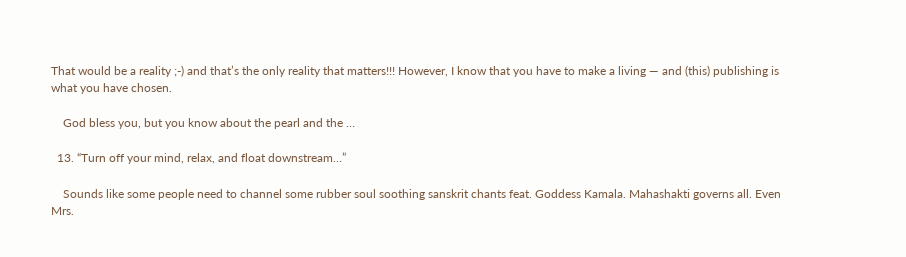That would be a reality ;-) and that’s the only reality that matters!!! However, I know that you have to make a living — and (this) publishing is what you have chosen.

    God bless you, but you know about the pearl and the …

  13. “Turn off your mind, relax, and float downstream…”

    Sounds like some people need to channel some rubber soul soothing sanskrit chants feat. Goddess Kamala. Mahashakti governs all. Even Mrs.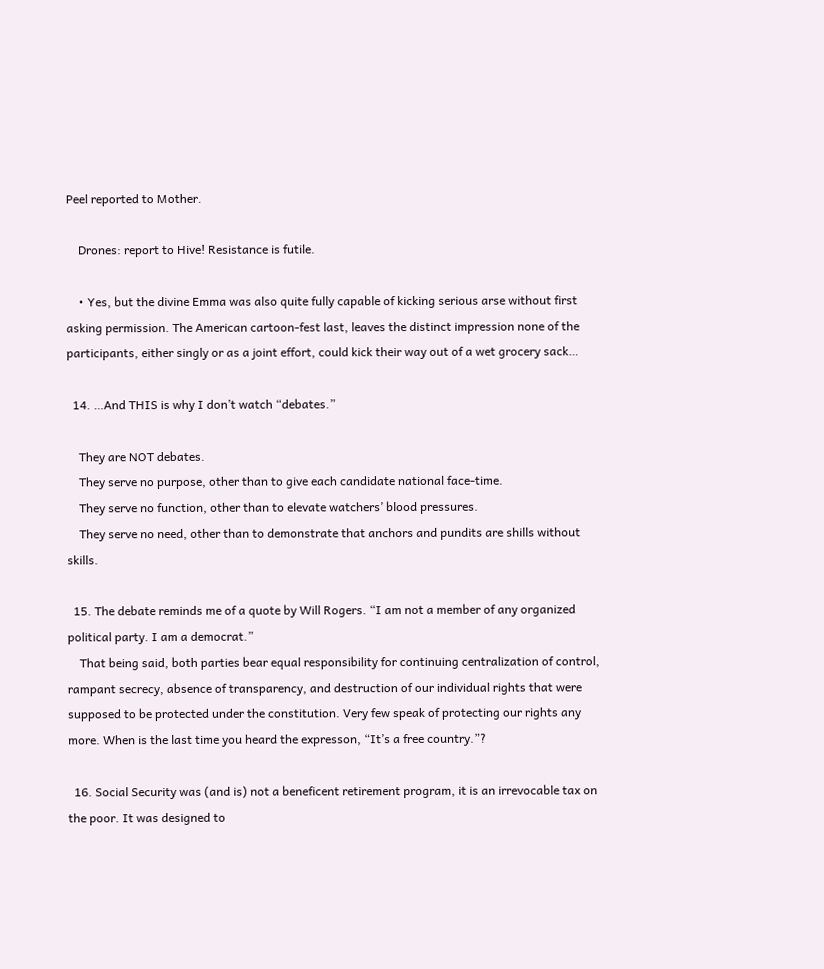Peel reported to Mother.

    Drones: report to Hive! Resistance is futile.

    • Yes, but the divine Emma was also quite fully capable of kicking serious arse without first asking permission. The American cartoon-fest last, leaves the distinct impression none of the participants, either singly or as a joint effort, could kick their way out of a wet grocery sack…

  14. …And THIS is why I don’t watch “debates.”

    They are NOT debates.
    They serve no purpose, other than to give each candidate national face-time.
    They serve no function, other than to elevate watchers’ blood pressures.
    They serve no need, other than to demonstrate that anchors and pundits are shills without skills.

  15. The debate reminds me of a quote by Will Rogers. “I am not a member of any organized political party. I am a democrat.”
    That being said, both parties bear equal responsibility for continuing centralization of control, rampant secrecy, absence of transparency, and destruction of our individual rights that were supposed to be protected under the constitution. Very few speak of protecting our rights any more. When is the last time you heard the expresson, “It’s a free country.”?

  16. Social Security was (and is) not a beneficent retirement program, it is an irrevocable tax on the poor. It was designed to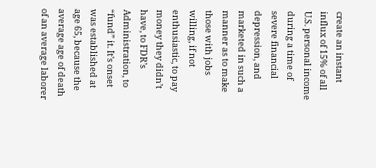create an instant influx of 15% of all U.S. personal income during a time of severe financial depression, and marketed in such a manner as to make those with jobs willing, if not enthusiastic, to pay money they didn’t have, to FDR’s Administration, to “fund” it. It’s onset was established at age 65, because the average age of death of an average laborer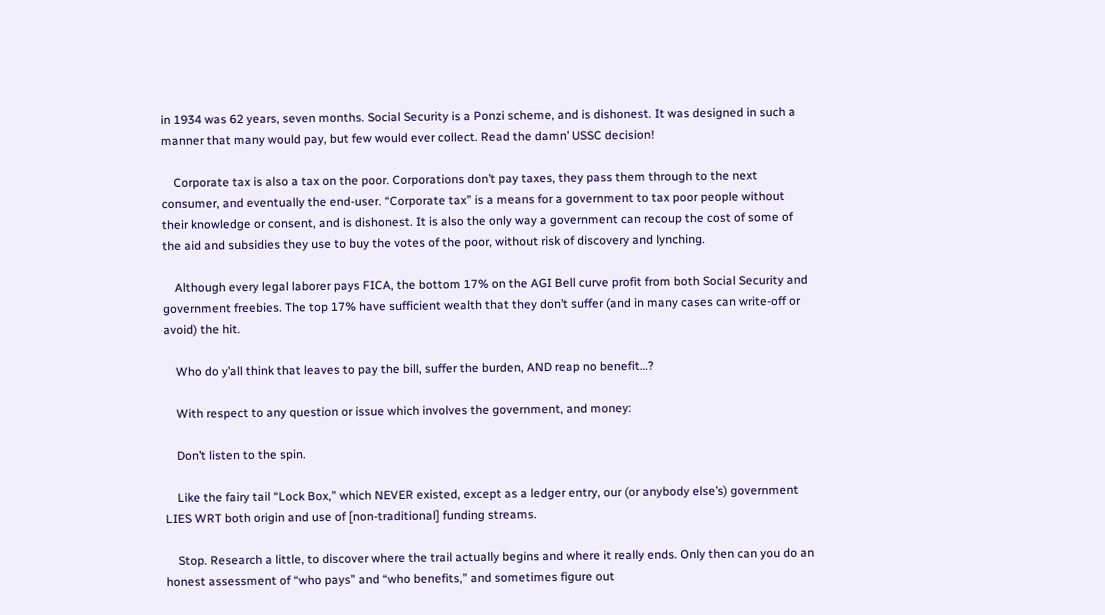in 1934 was 62 years, seven months. Social Security is a Ponzi scheme, and is dishonest. It was designed in such a manner that many would pay, but few would ever collect. Read the damn’ USSC decision!

    Corporate tax is also a tax on the poor. Corporations don’t pay taxes, they pass them through to the next consumer, and eventually the end-user. “Corporate tax” is a means for a government to tax poor people without their knowledge or consent, and is dishonest. It is also the only way a government can recoup the cost of some of the aid and subsidies they use to buy the votes of the poor, without risk of discovery and lynching.

    Although every legal laborer pays FICA, the bottom 17% on the AGI Bell curve profit from both Social Security and government freebies. The top 17% have sufficient wealth that they don’t suffer (and in many cases can write-off or avoid) the hit.

    Who do y’all think that leaves to pay the bill, suffer the burden, AND reap no benefit…?

    With respect to any question or issue which involves the government, and money:

    Don’t listen to the spin.

    Like the fairy tail “Lock Box,” which NEVER existed, except as a ledger entry, our (or anybody else’s) government LIES WRT both origin and use of [non-traditional] funding streams.

    Stop. Research a little, to discover where the trail actually begins and where it really ends. Only then can you do an honest assessment of “who pays” and “who benefits,” and sometimes figure out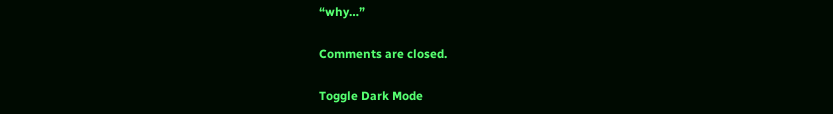“why…”

Comments are closed.

Toggle Dark Mode